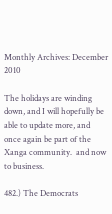Monthly Archives: December 2010

The holidays are winding down, and I will hopefully be able to update more, and once again be part of the Xanga community.  and now to business.

482.) The Democrats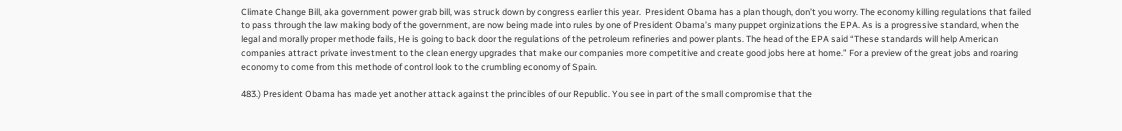Climate Change Bill, aka government power grab bill, was struck down by congress earlier this year.  President Obama has a plan though, don’t you worry. The economy killing regulations that failed to pass through the law making body of the government, are now being made into rules by one of President Obama’s many puppet orginizations the EPA. As is a progressive standard, when the legal and morally proper methode fails, He is going to back door the regulations of the petroleum refineries and power plants. The head of the EPA said “These standards will help American companies attract private investment to the clean energy upgrades that make our companies more competitive and create good jobs here at home.” For a preview of the great jobs and roaring economy to come from this methode of control look to the crumbling economy of Spain.

483.) President Obama has made yet another attack against the princibles of our Republic. You see in part of the small compromise that the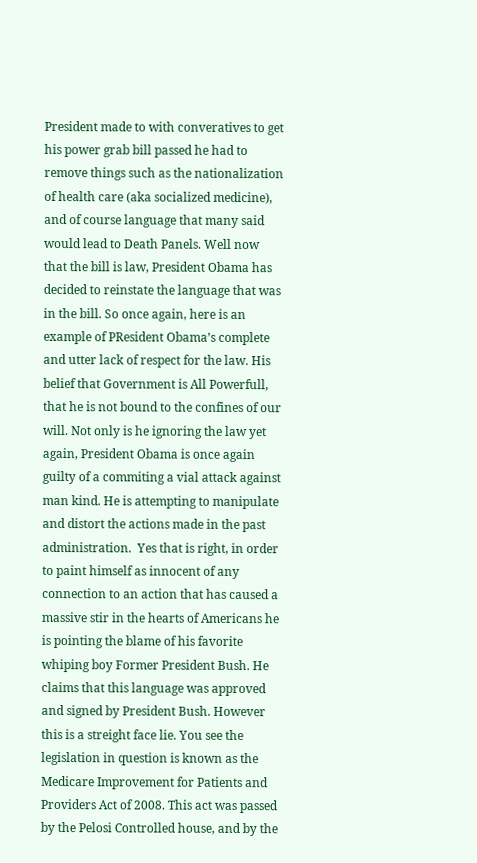President made to with converatives to get his power grab bill passed he had to remove things such as the nationalization of health care (aka socialized medicine), and of course language that many said would lead to Death Panels. Well now that the bill is law, President Obama has decided to reinstate the language that was in the bill. So once again, here is an example of PResident Obama’s complete and utter lack of respect for the law. His belief that Government is All Powerfull, that he is not bound to the confines of our will. Not only is he ignoring the law yet again, President Obama is once again guilty of a commiting a vial attack against man kind. He is attempting to manipulate and distort the actions made in the past administration.  Yes that is right, in order to paint himself as innocent of any connection to an action that has caused a massive stir in the hearts of Americans he is pointing the blame of his favorite whiping boy Former President Bush. He claims that this language was approved and signed by President Bush. However this is a streight face lie. You see the legislation in question is known as the Medicare Improvement for Patients and Providers Act of 2008. This act was passed by the Pelosi Controlled house, and by the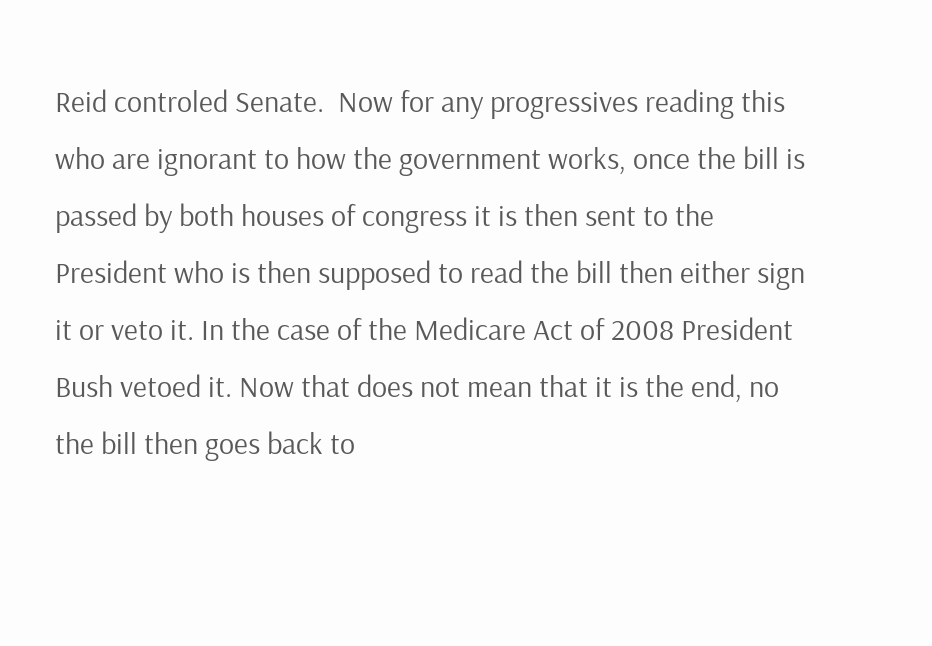Reid controled Senate.  Now for any progressives reading this who are ignorant to how the government works, once the bill is passed by both houses of congress it is then sent to the President who is then supposed to read the bill then either sign it or veto it. In the case of the Medicare Act of 2008 President Bush vetoed it. Now that does not mean that it is the end, no the bill then goes back to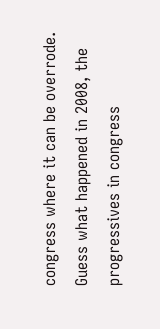congress where it can be overrode. Guess what happened in 2008, the progressives in congress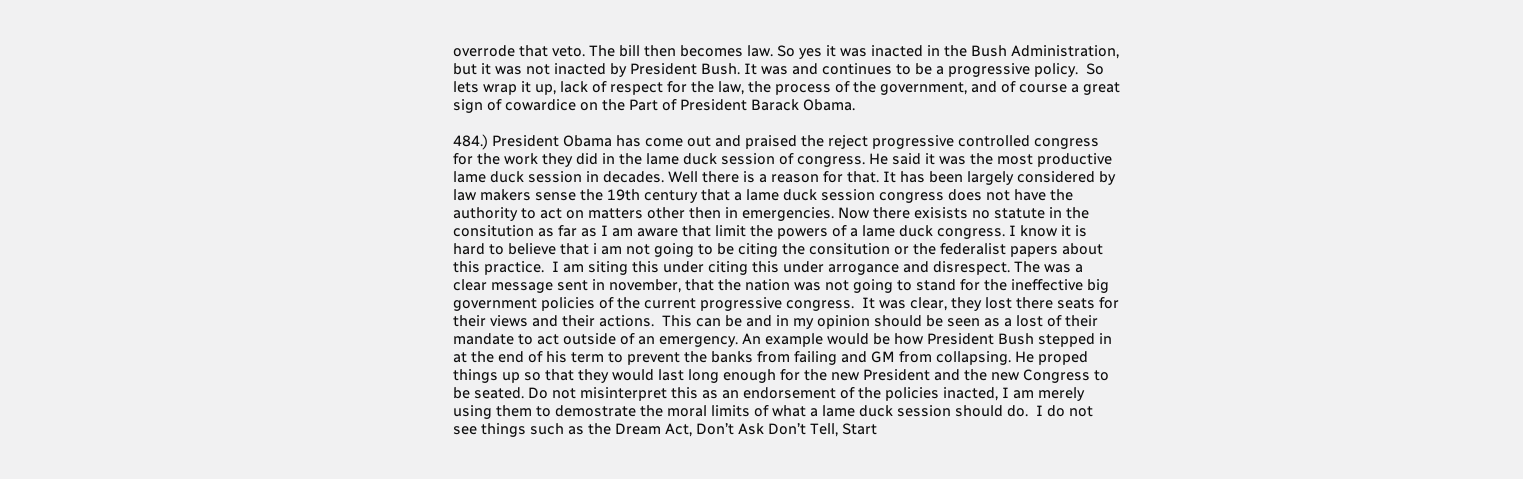overrode that veto. The bill then becomes law. So yes it was inacted in the Bush Administration, but it was not inacted by President Bush. It was and continues to be a progressive policy.  So lets wrap it up, lack of respect for the law, the process of the government, and of course a great sign of cowardice on the Part of President Barack Obama.

484.) President Obama has come out and praised the reject progressive controlled congress for the work they did in the lame duck session of congress. He said it was the most productive lame duck session in decades. Well there is a reason for that. It has been largely considered by law makers sense the 19th century that a lame duck session congress does not have the authority to act on matters other then in emergencies. Now there exisists no statute in the consitution as far as I am aware that limit the powers of a lame duck congress. I know it is hard to believe that i am not going to be citing the consitution or the federalist papers about this practice.  I am siting this under citing this under arrogance and disrespect. The was a clear message sent in november, that the nation was not going to stand for the ineffective big government policies of the current progressive congress.  It was clear, they lost there seats for their views and their actions.  This can be and in my opinion should be seen as a lost of their mandate to act outside of an emergency. An example would be how President Bush stepped in at the end of his term to prevent the banks from failing and GM from collapsing. He proped things up so that they would last long enough for the new President and the new Congress to be seated. Do not misinterpret this as an endorsement of the policies inacted, I am merely using them to demostrate the moral limits of what a lame duck session should do.  I do not see things such as the Dream Act, Don’t Ask Don’t Tell, Start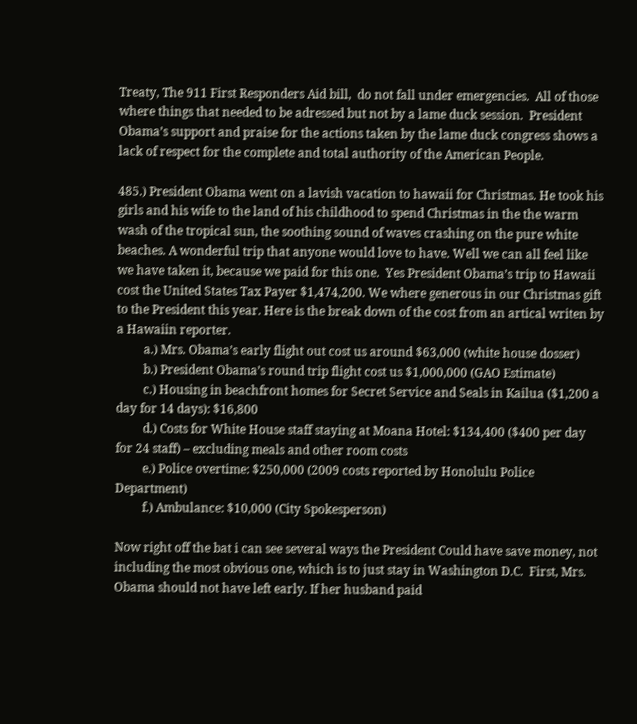Treaty, The 911 First Responders Aid bill,  do not fall under emergencies.  All of those where things that needed to be adressed but not by a lame duck session.  President Obama’s support and praise for the actions taken by the lame duck congress shows a lack of respect for the complete and total authority of the American People.

485.) President Obama went on a lavish vacation to hawaii for Christmas. He took his girls and his wife to the land of his childhood to spend Christmas in the the warm wash of the tropical sun, the soothing sound of waves crashing on the pure white beaches. A wonderful trip that anyone would love to have. Well we can all feel like we have taken it, because we paid for this one.  Yes President Obama’s trip to Hawaii cost the United States Tax Payer $1,474,200. We where generous in our Christmas gift to the President this year. Here is the break down of the cost from an artical writen by a Hawaiin reporter.
         a.) Mrs. Obama’s early flight out cost us around $63,000 (white house dosser)
         b.) President Obama’s round trip flight cost us $1,000,000 (GAO Estimate)
         c.) Housing in beachfront homes for Secret Service and Seals in Kailua ($1,200 a day for 14 days): $16,800
         d.) Costs for White House staff staying at Moana Hotel: $134,400 ($400 per day for 24 staff) – excluding meals and other room costs
         e.) Police overtime: $250,000 (2009 costs reported by Honolulu Police Department)
         f.) Ambulance: $10,000 (City Spokesperson)

Now right off the bat i can see several ways the President Could have save money, not including the most obvious one, which is to just stay in Washington D.C.  First, Mrs. Obama should not have left early. If her husband paid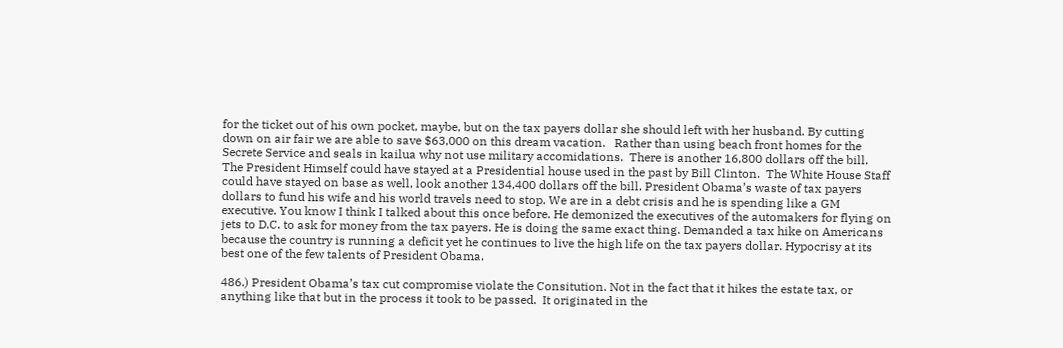for the ticket out of his own pocket, maybe, but on the tax payers dollar she should left with her husband. By cutting down on air fair we are able to save $63,000 on this dream vacation.   Rather than using beach front homes for the Secrete Service and seals in kailua why not use military accomidations.  There is another 16,800 dollars off the bill.  The President Himself could have stayed at a Presidential house used in the past by Bill Clinton.  The White House Staff could have stayed on base as well, look another 134,400 dollars off the bill. President Obama’s waste of tax payers dollars to fund his wife and his world travels need to stop. We are in a debt crisis and he is spending like a GM executive. You know I think I talked about this once before. He demonized the executives of the automakers for flying on jets to D.C. to ask for money from the tax payers. He is doing the same exact thing. Demanded a tax hike on Americans because the country is running a deficit yet he continues to live the high life on the tax payers dollar. Hypocrisy at its best one of the few talents of President Obama.

486.) President Obama’s tax cut compromise violate the Consitution. Not in the fact that it hikes the estate tax, or anything like that but in the process it took to be passed.  It originated in the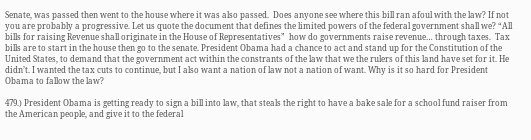Senate, was passed then went to the house where it was also passed.  Does anyone see where this bill ran afoul with the law? If not you are probably a progressive. Let us quote the document that defines the limited powers of the federal government shall we? “All bills for raising Revenue shall originate in the House of Representatives”  how do governments raise revenue… through taxes.  Tax bills are to start in the house then go to the senate. President Obama had a chance to act and stand up for the Constitution of the United States, to demand that the government act within the constrants of the law that we the rulers of this land have set for it. He didn’t. I wanted the tax cuts to continue, but I also want a nation of law not a nation of want. Why is it so hard for President Obama to fallow the law?

479.) President Obama is getting ready to sign a bill into law, that steals the right to have a bake sale for a school fund raiser from the American people, and give it to the federal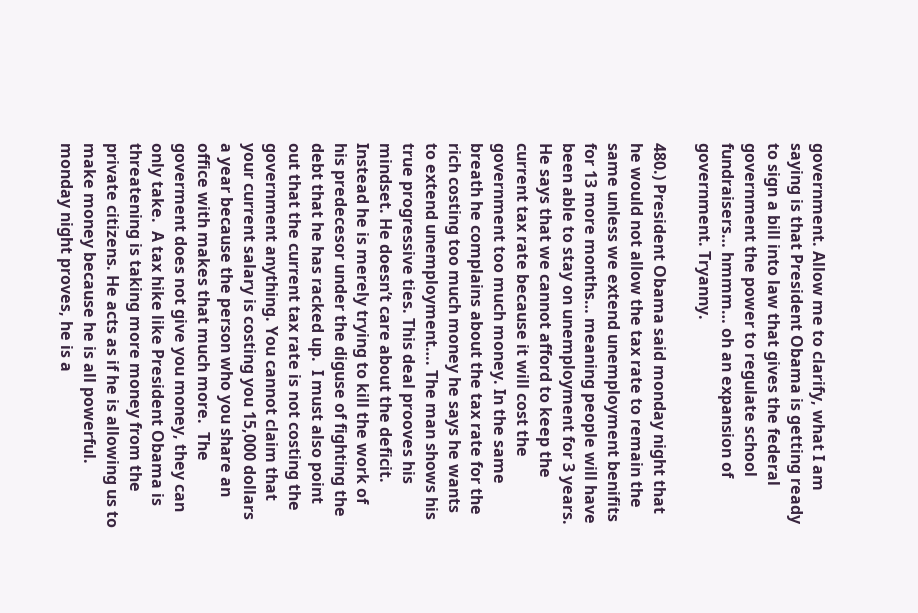government. Allow me to clarify, what I am saying is that President Obama is getting ready to sign a bill into law that gives the federal government the power to regulate school fundraisers… hmmm… oh an expansion of government. Tryanny.

480.) President Obama said monday night that he would not allow the tax rate to remain the same unless we extend unemployment benifits for 13 more months… meaning people will have been able to stay on unemployment for 3 years. He says that we cannot afford to keep the current tax rate because it will cost the government too much money. In the same breath he complains about the tax rate for the rich costing too much money he says he wants to extend unemployment…. The man shows his true progressive ties. This deal prooves his mindset. He doesn’t care about the deficit. Instead he is merely trying to kill the work of his predecesor under the diguse of fighting the debt that he has racked up.  I must also point out that the current tax rate is not costing the government anything. You cannot claim that your current salary is costing you 15,000 dollars a year because the person who you share an office with makes that much more.  The goverment does not give you money, they can only take.  A tax hike like President Obama is threatening is taking more money from the private citizens. He acts as if he is allowing us to make money because he is all powerful.  monday night proves, he is a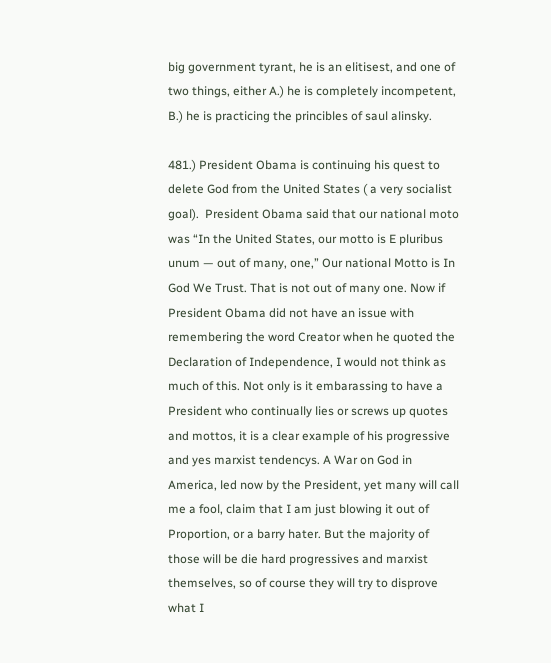big government tyrant, he is an elitisest, and one of two things, either A.) he is completely incompetent, B.) he is practicing the princibles of saul alinsky.

481.) President Obama is continuing his quest to delete God from the United States ( a very socialist goal).  President Obama said that our national moto was “In the United States, our motto is E pluribus unum — out of many, one,” Our national Motto is In God We Trust. That is not out of many one. Now if President Obama did not have an issue with remembering the word Creator when he quoted the Declaration of Independence, I would not think as much of this. Not only is it embarassing to have a President who continually lies or screws up quotes and mottos, it is a clear example of his progressive and yes marxist tendencys. A War on God in America, led now by the President, yet many will call me a fool, claim that I am just blowing it out of Proportion, or a barry hater. But the majority of those will be die hard progressives and marxist themselves, so of course they will try to disprove what I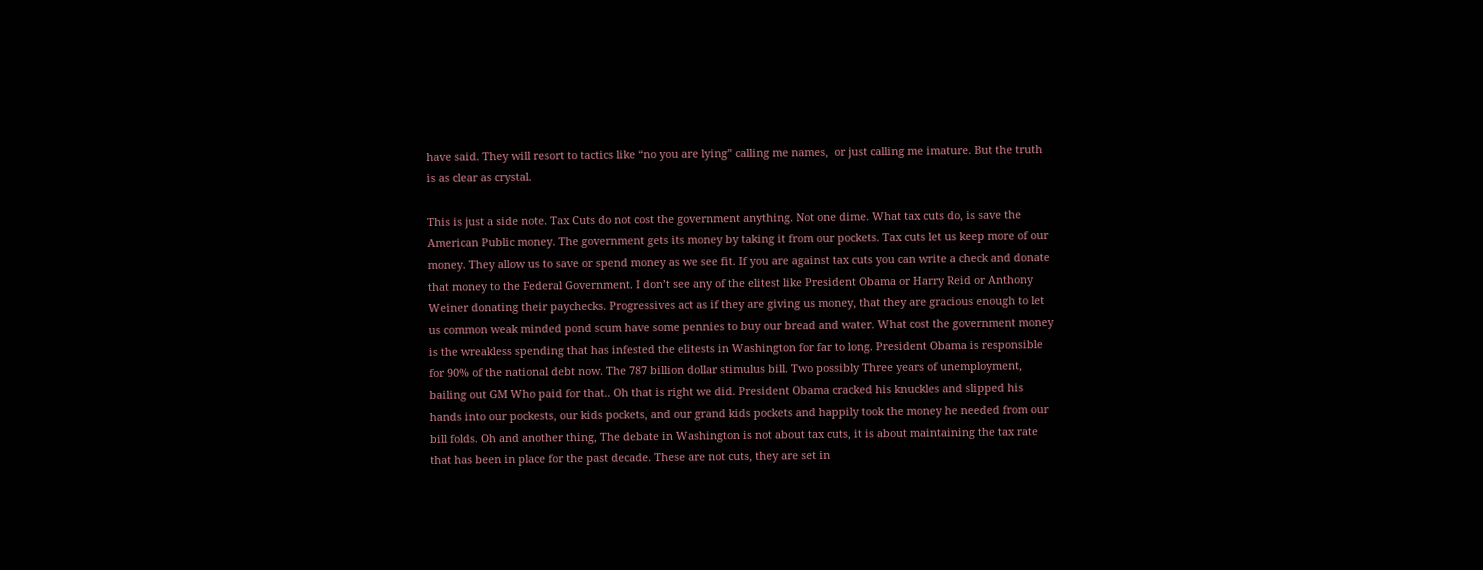have said. They will resort to tactics like “no you are lying” calling me names,  or just calling me imature. But the truth is as clear as crystal.

This is just a side note. Tax Cuts do not cost the government anything. Not one dime. What tax cuts do, is save the American Public money. The government gets its money by taking it from our pockets. Tax cuts let us keep more of our money. They allow us to save or spend money as we see fit. If you are against tax cuts you can write a check and donate that money to the Federal Government. I don’t see any of the elitest like President Obama or Harry Reid or Anthony Weiner donating their paychecks. Progressives act as if they are giving us money, that they are gracious enough to let us common weak minded pond scum have some pennies to buy our bread and water. What cost the government money is the wreakless spending that has infested the elitests in Washington for far to long. President Obama is responsible for 90% of the national debt now. The 787 billion dollar stimulus bill. Two possibly Three years of unemployment, bailing out GM Who paid for that.. Oh that is right we did. President Obama cracked his knuckles and slipped his hands into our pockests, our kids pockets, and our grand kids pockets and happily took the money he needed from our bill folds. Oh and another thing, The debate in Washington is not about tax cuts, it is about maintaining the tax rate that has been in place for the past decade. These are not cuts, they are set in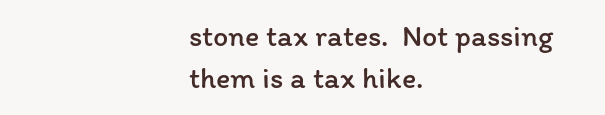stone tax rates.  Not passing them is a tax hike.